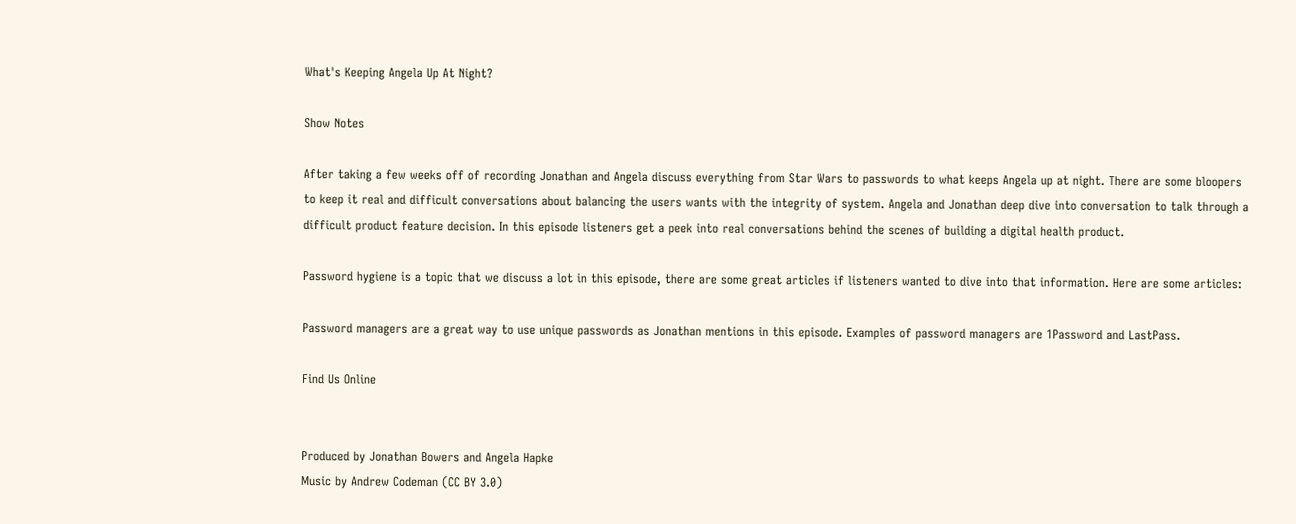What's Keeping Angela Up At Night?

Show Notes

After taking a few weeks off of recording Jonathan and Angela discuss everything from Star Wars to passwords to what keeps Angela up at night. There are some bloopers to keep it real and difficult conversations about balancing the users wants with the integrity of system. Angela and Jonathan deep dive into conversation to talk through a difficult product feature decision. In this episode listeners get a peek into real conversations behind the scenes of building a digital health product.

Password hygiene is a topic that we discuss a lot in this episode, there are some great articles if listeners wanted to dive into that information. Here are some articles:

Password managers are a great way to use unique passwords as Jonathan mentions in this episode. Examples of password managers are 1Password and LastPass.

Find Us Online


Produced by Jonathan Bowers and Angela Hapke
Music by Andrew Codeman (CC BY 3.0)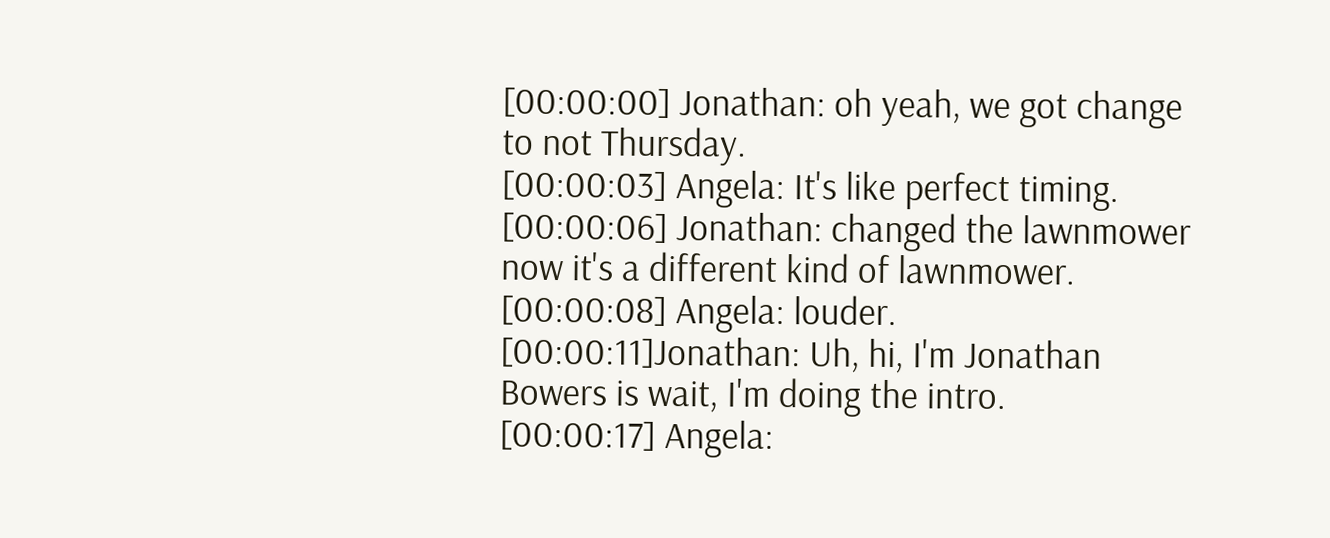[00:00:00] Jonathan: oh yeah, we got change to not Thursday.
[00:00:03] Angela: It's like perfect timing.
[00:00:06] Jonathan: changed the lawnmower now it's a different kind of lawnmower.
[00:00:08] Angela: louder.
[00:00:11]Jonathan: Uh, hi, I'm Jonathan Bowers is wait, I'm doing the intro.
[00:00:17] Angela: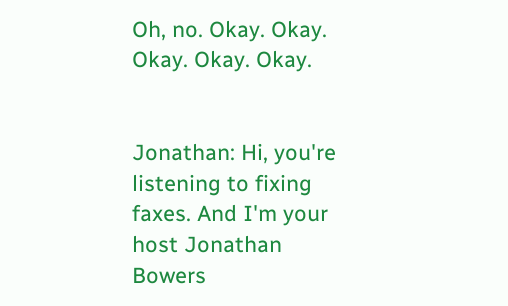Oh, no. Okay. Okay. Okay. Okay. Okay.


Jonathan: Hi, you're listening to fixing faxes. And I'm your host Jonathan Bowers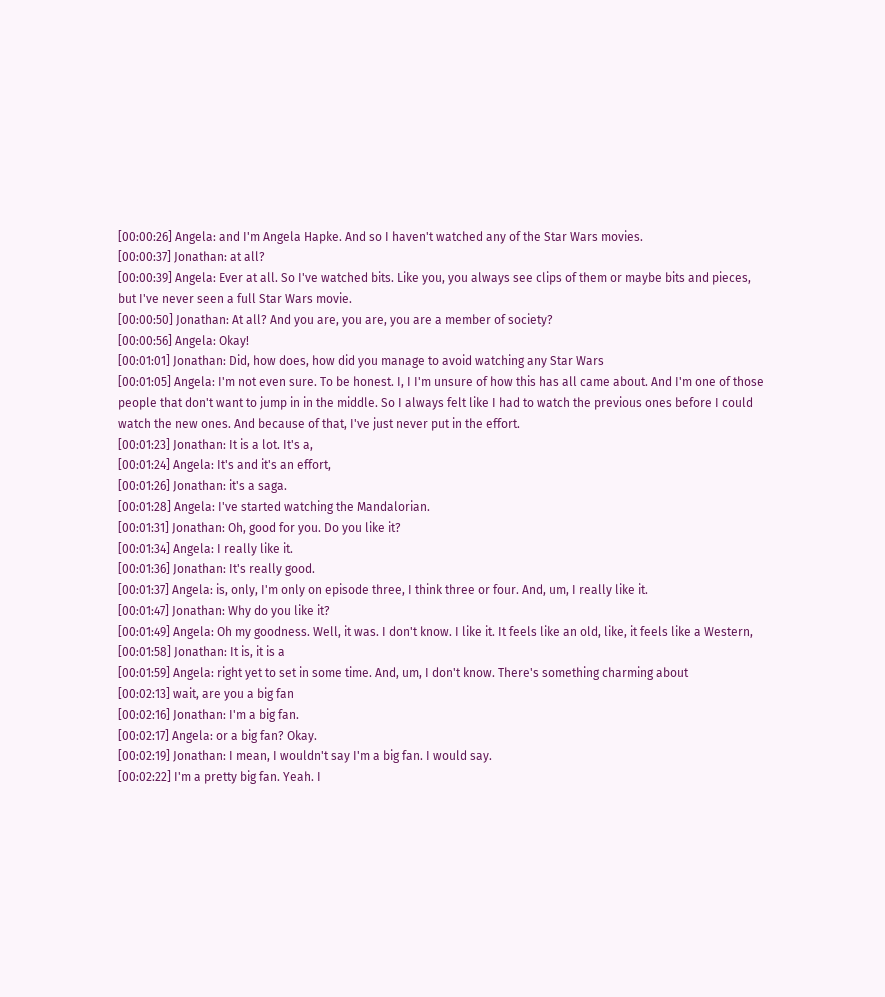[00:00:26] Angela: and I'm Angela Hapke. And so I haven't watched any of the Star Wars movies.
[00:00:37] Jonathan: at all?
[00:00:39] Angela: Ever at all. So I've watched bits. Like you, you always see clips of them or maybe bits and pieces, but I've never seen a full Star Wars movie.
[00:00:50] Jonathan: At all? And you are, you are, you are a member of society?
[00:00:56] Angela: Okay!
[00:01:01] Jonathan: Did, how does, how did you manage to avoid watching any Star Wars
[00:01:05] Angela: I'm not even sure. To be honest. I, I I'm unsure of how this has all came about. And I'm one of those people that don't want to jump in in the middle. So I always felt like I had to watch the previous ones before I could watch the new ones. And because of that, I've just never put in the effort.
[00:01:23] Jonathan: It is a lot. It's a,
[00:01:24] Angela: It's and it's an effort,
[00:01:26] Jonathan: it's a saga.
[00:01:28] Angela: I've started watching the Mandalorian.
[00:01:31] Jonathan: Oh, good for you. Do you like it?
[00:01:34] Angela: I really like it.
[00:01:36] Jonathan: It's really good.
[00:01:37] Angela: is, only, I'm only on episode three, I think three or four. And, um, I really like it.
[00:01:47] Jonathan: Why do you like it?
[00:01:49] Angela: Oh my goodness. Well, it was. I don't know. I like it. It feels like an old, like, it feels like a Western,
[00:01:58] Jonathan: It is, it is a
[00:01:59] Angela: right yet to set in some time. And, um, I don't know. There's something charming about
[00:02:13] wait, are you a big fan
[00:02:16] Jonathan: I'm a big fan.
[00:02:17] Angela: or a big fan? Okay.
[00:02:19] Jonathan: I mean, I wouldn't say I'm a big fan. I would say.
[00:02:22] I'm a pretty big fan. Yeah. I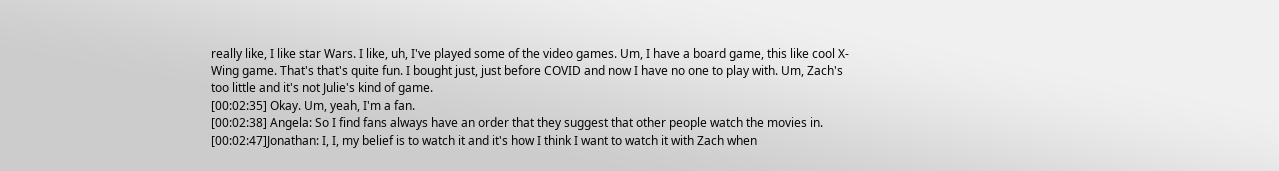really like, I like star Wars. I like, uh, I've played some of the video games. Um, I have a board game, this like cool X-Wing game. That's that's quite fun. I bought just, just before COVID and now I have no one to play with. Um, Zach's too little and it's not Julie's kind of game.
[00:02:35] Okay. Um, yeah, I'm a fan.
[00:02:38] Angela: So I find fans always have an order that they suggest that other people watch the movies in.
[00:02:47]Jonathan: I, I, my belief is to watch it and it's how I think I want to watch it with Zach when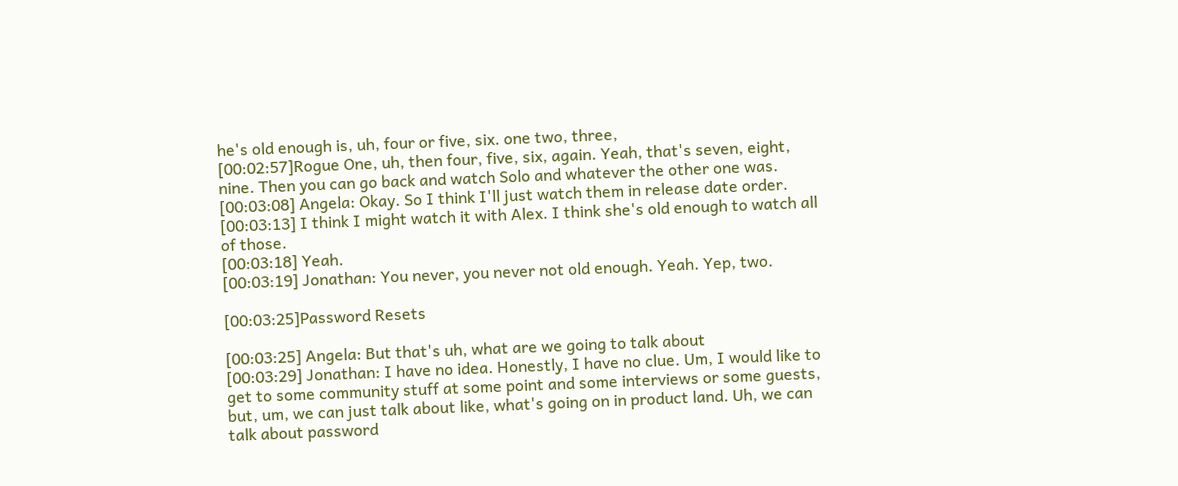he's old enough is, uh, four or five, six. one two, three,
[00:02:57]Rogue One, uh, then four, five, six, again. Yeah, that's seven, eight, nine. Then you can go back and watch Solo and whatever the other one was.
[00:03:08] Angela: Okay. So I think I'll just watch them in release date order.
[00:03:13] I think I might watch it with Alex. I think she's old enough to watch all of those.
[00:03:18] Yeah.
[00:03:19] Jonathan: You never, you never not old enough. Yeah. Yep, two.

[00:03:25]Password Resets

[00:03:25] Angela: But that's uh, what are we going to talk about
[00:03:29] Jonathan: I have no idea. Honestly, I have no clue. Um, I would like to get to some community stuff at some point and some interviews or some guests, but, um, we can just talk about like, what's going on in product land. Uh, we can talk about password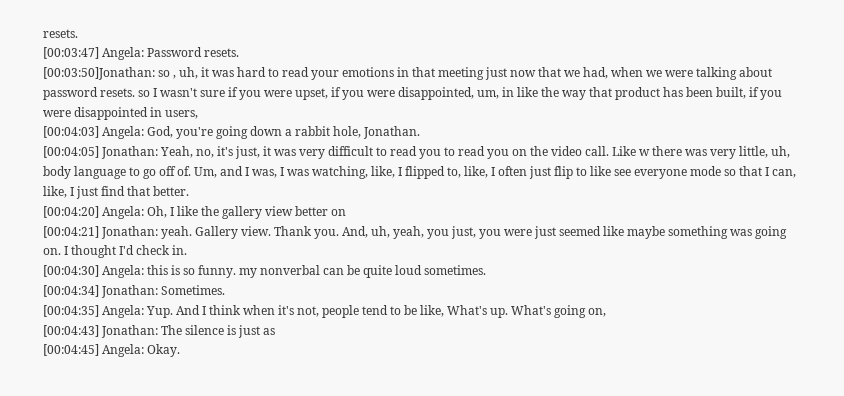resets.
[00:03:47] Angela: Password resets.
[00:03:50]Jonathan: so , uh, it was hard to read your emotions in that meeting just now that we had, when we were talking about password resets. so I wasn't sure if you were upset, if you were disappointed, um, in like the way that product has been built, if you were disappointed in users,
[00:04:03] Angela: God, you're going down a rabbit hole, Jonathan.
[00:04:05] Jonathan: Yeah, no, it's just, it was very difficult to read you to read you on the video call. Like w there was very little, uh, body language to go off of. Um, and I was, I was watching, like, I flipped to, like, I often just flip to like see everyone mode so that I can, like, I just find that better.
[00:04:20] Angela: Oh, I like the gallery view better on
[00:04:21] Jonathan: yeah. Gallery view. Thank you. And, uh, yeah, you just, you were just seemed like maybe something was going on. I thought I'd check in.
[00:04:30] Angela: this is so funny. my nonverbal can be quite loud sometimes.
[00:04:34] Jonathan: Sometimes.
[00:04:35] Angela: Yup. And I think when it's not, people tend to be like, What's up. What's going on,
[00:04:43] Jonathan: The silence is just as
[00:04:45] Angela: Okay.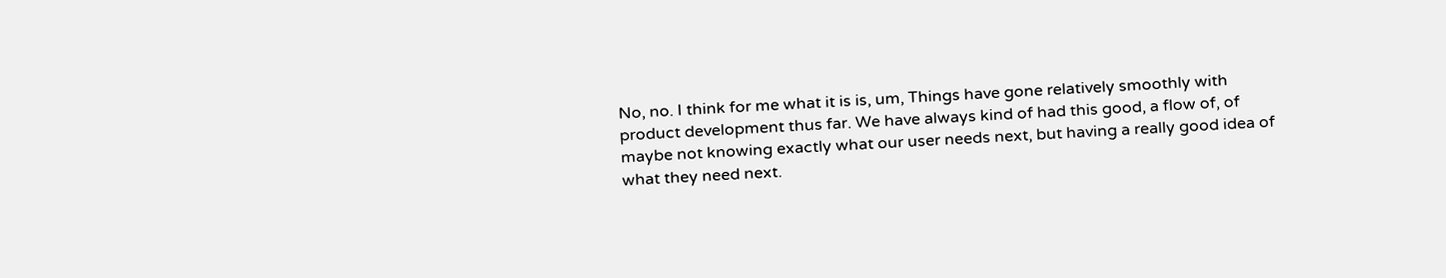No, no. I think for me what it is is, um, Things have gone relatively smoothly with product development thus far. We have always kind of had this good, a flow of, of maybe not knowing exactly what our user needs next, but having a really good idea of what they need next.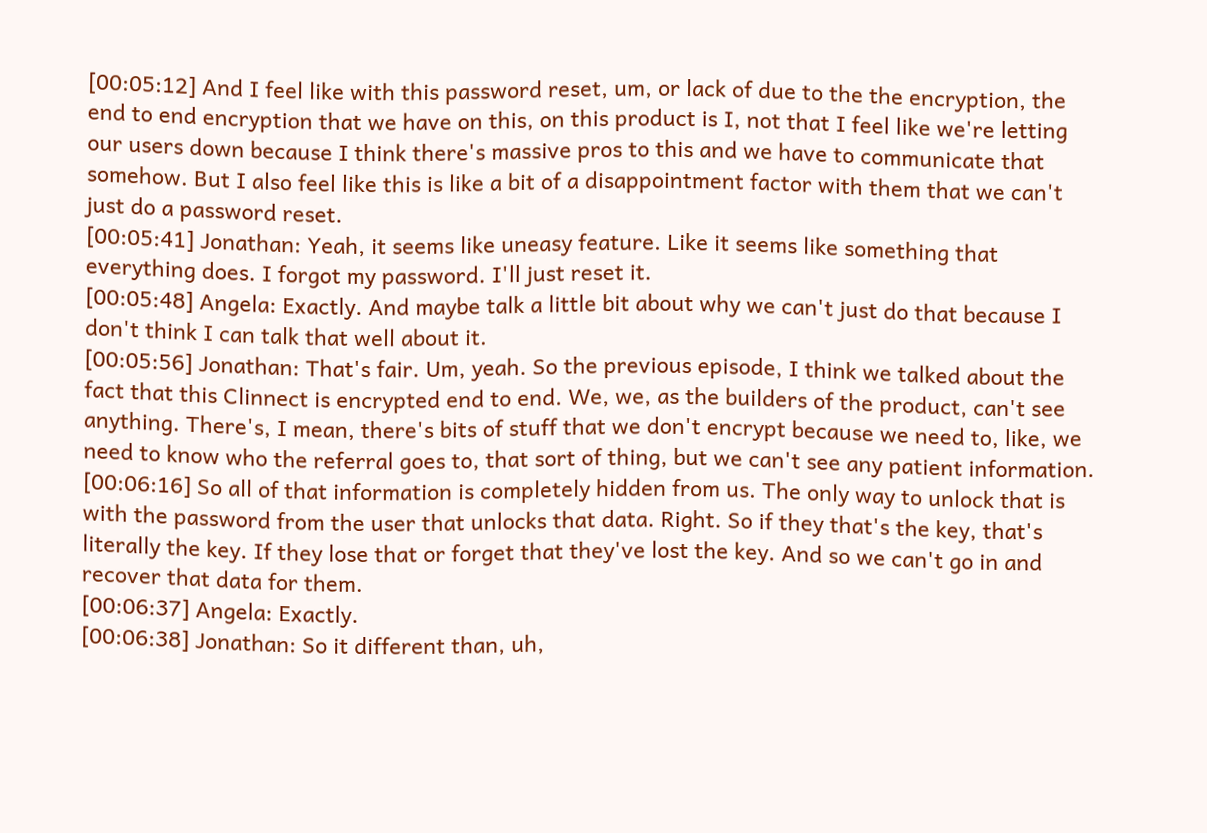[00:05:12] And I feel like with this password reset, um, or lack of due to the the encryption, the end to end encryption that we have on this, on this product is I, not that I feel like we're letting our users down because I think there's massive pros to this and we have to communicate that somehow. But I also feel like this is like a bit of a disappointment factor with them that we can't just do a password reset.
[00:05:41] Jonathan: Yeah, it seems like uneasy feature. Like it seems like something that everything does. I forgot my password. I'll just reset it.
[00:05:48] Angela: Exactly. And maybe talk a little bit about why we can't just do that because I don't think I can talk that well about it.
[00:05:56] Jonathan: That's fair. Um, yeah. So the previous episode, I think we talked about the fact that this Clinnect is encrypted end to end. We, we, as the builders of the product, can't see anything. There's, I mean, there's bits of stuff that we don't encrypt because we need to, like, we need to know who the referral goes to, that sort of thing, but we can't see any patient information.
[00:06:16] So all of that information is completely hidden from us. The only way to unlock that is with the password from the user that unlocks that data. Right. So if they that's the key, that's literally the key. If they lose that or forget that they've lost the key. And so we can't go in and recover that data for them.
[00:06:37] Angela: Exactly.
[00:06:38] Jonathan: So it different than, uh,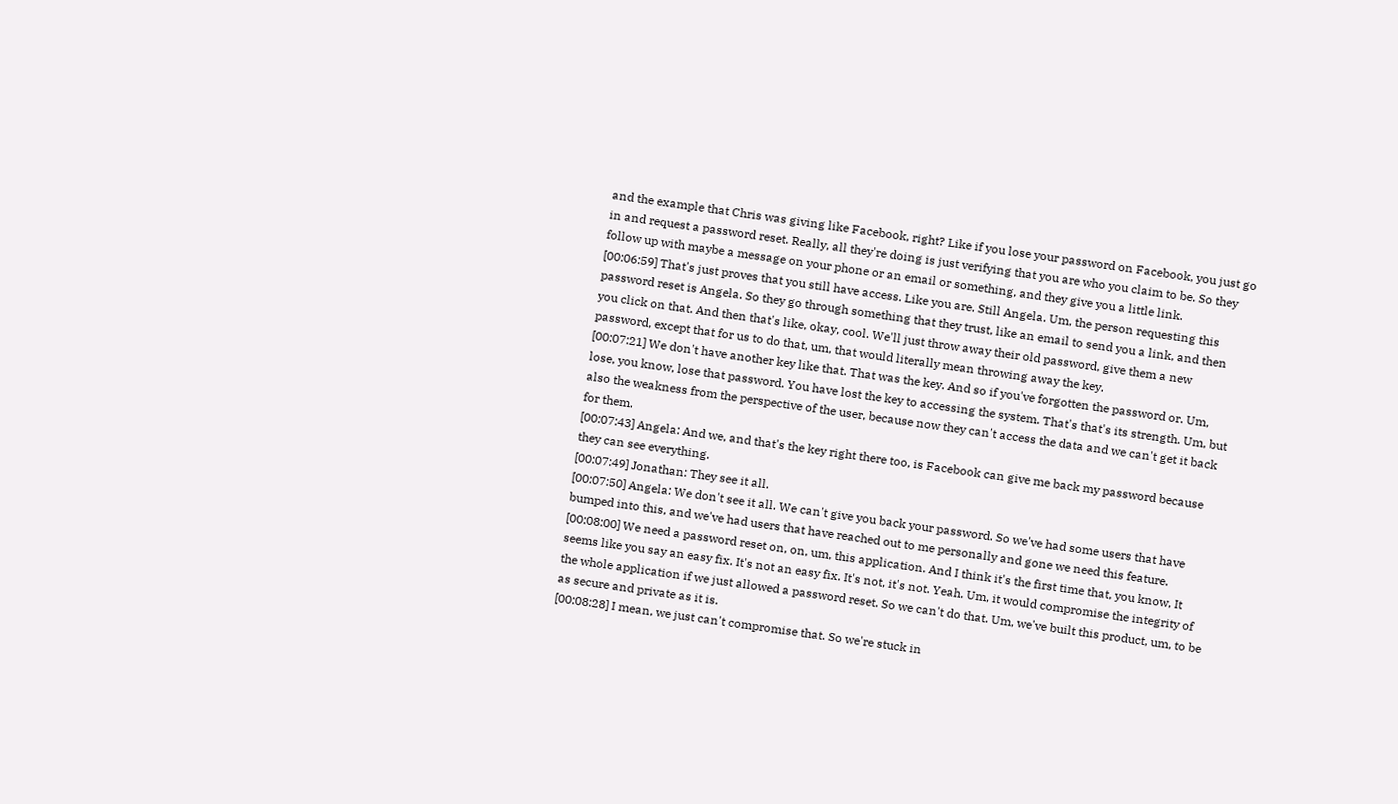and the example that Chris was giving like Facebook, right? Like if you lose your password on Facebook, you just go in and request a password reset. Really, all they're doing is just verifying that you are who you claim to be. So they follow up with maybe a message on your phone or an email or something, and they give you a little link.
[00:06:59] That's just proves that you still have access. Like you are. Still Angela. Um, the person requesting this password reset is Angela. So they go through something that they trust, like an email to send you a link, and then you click on that. And then that's like, okay, cool. We'll just throw away their old password, give them a new password, except that for us to do that, um, that would literally mean throwing away the key.
[00:07:21] We don't have another key like that. That was the key. And so if you've forgotten the password or. Um, lose, you know, lose that password. You have lost the key to accessing the system. That's that's its strength. Um, but also the weakness from the perspective of the user, because now they can't access the data and we can't get it back for them.
[00:07:43] Angela: And we, and that's the key right there too, is Facebook can give me back my password because they can see everything.
[00:07:49] Jonathan: They see it all.
[00:07:50] Angela: We don't see it all. We can't give you back your password. So we've had some users that have bumped into this, and we've had users that have reached out to me personally and gone we need this feature.
[00:08:00] We need a password reset on, on, um, this application. And I think it's the first time that, you know, It seems like you say an easy fix. It's not an easy fix. It's not, it's not. Yeah. Um, it would compromise the integrity of the whole application if we just allowed a password reset. So we can't do that. Um, we've built this product, um, to be as secure and private as it is.
[00:08:28] I mean, we just can't compromise that. So we're stuck in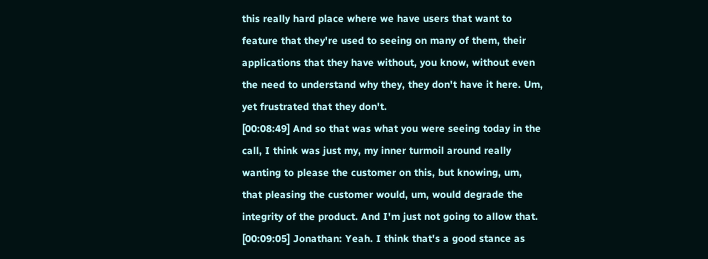this really hard place where we have users that want to feature that they're used to seeing on many of them, their applications that they have without, you know, without even the need to understand why they, they don't have it here. Um, yet frustrated that they don't.
[00:08:49] And so that was what you were seeing today in the call, I think was just my, my inner turmoil around really wanting to please the customer on this, but knowing, um, that pleasing the customer would, um, would degrade the integrity of the product. And I'm just not going to allow that.
[00:09:05] Jonathan: Yeah. I think that's a good stance as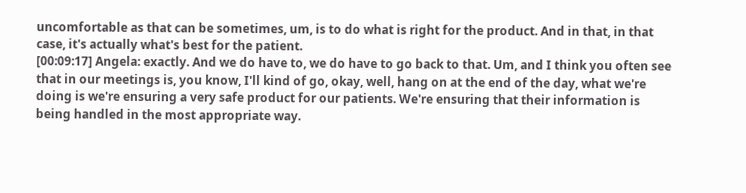uncomfortable as that can be sometimes, um, is to do what is right for the product. And in that, in that case, it's actually what's best for the patient.
[00:09:17] Angela: exactly. And we do have to, we do have to go back to that. Um, and I think you often see that in our meetings is, you know, I'll kind of go, okay, well, hang on at the end of the day, what we're doing is we're ensuring a very safe product for our patients. We're ensuring that their information is being handled in the most appropriate way.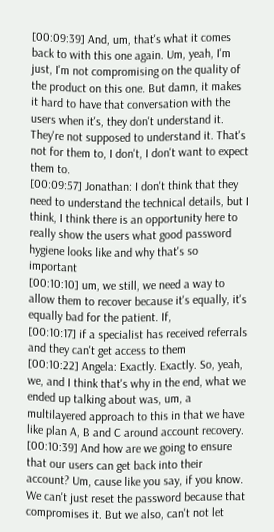[00:09:39] And, um, that's what it comes back to with this one again. Um, yeah, I'm just, I'm not compromising on the quality of the product on this one. But damn, it makes it hard to have that conversation with the users when it's, they don't understand it. They're not supposed to understand it. That's not for them to, I don't, I don't want to expect them to.
[00:09:57] Jonathan: I don't think that they need to understand the technical details, but I think, I think there is an opportunity here to really show the users what good password hygiene looks like and why that's so important
[00:10:10] um, we still, we need a way to allow them to recover because it's equally, it's equally bad for the patient. If,
[00:10:17] if a specialist has received referrals and they can't get access to them
[00:10:22] Angela: Exactly. Exactly. So, yeah, we, and I think that's why in the end, what we ended up talking about was, um, a multilayered approach to this in that we have like plan A, B and C around account recovery.
[00:10:39] And how are we going to ensure that our users can get back into their account? Um, cause like you say, if you know. We can't just reset the password because that compromises it. But we also, can't not let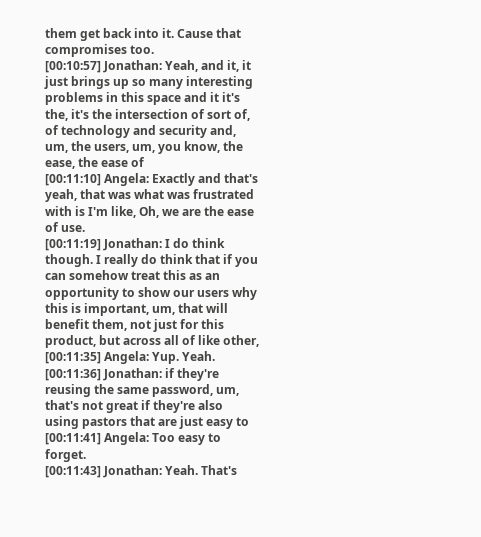them get back into it. Cause that compromises too.
[00:10:57] Jonathan: Yeah, and it, it just brings up so many interesting problems in this space and it it's the, it's the intersection of sort of, of technology and security and, um, the users, um, you know, the ease, the ease of
[00:11:10] Angela: Exactly and that's yeah, that was what was frustrated with is I'm like, Oh, we are the ease of use.
[00:11:19] Jonathan: I do think though. I really do think that if you can somehow treat this as an opportunity to show our users why this is important, um, that will benefit them, not just for this product, but across all of like other,
[00:11:35] Angela: Yup. Yeah.
[00:11:36] Jonathan: if they're reusing the same password, um, that's not great if they're also using pastors that are just easy to
[00:11:41] Angela: Too easy to forget.
[00:11:43] Jonathan: Yeah. That's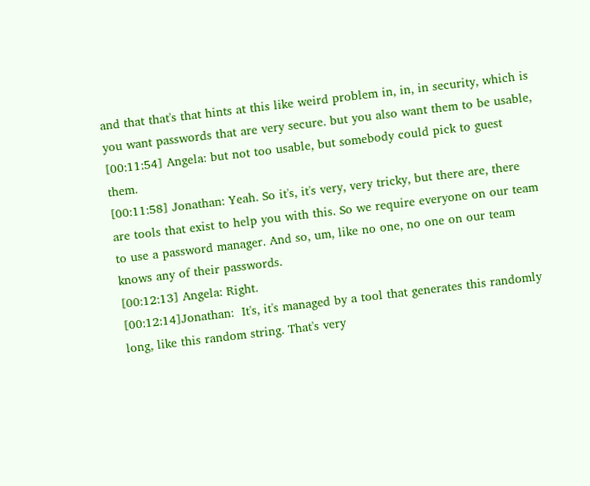and that that's that hints at this like weird problem in, in, in security, which is you want passwords that are very secure. but you also want them to be usable,
[00:11:54] Angela: but not too usable, but somebody could pick to guest them.
[00:11:58] Jonathan: Yeah. So it's, it's very, very tricky, but there are, there are tools that exist to help you with this. So we require everyone on our team to use a password manager. And so, um, like no one, no one on our team knows any of their passwords.
[00:12:13] Angela: Right.
[00:12:14]Jonathan:  It's, it's managed by a tool that generates this randomly long, like this random string. That's very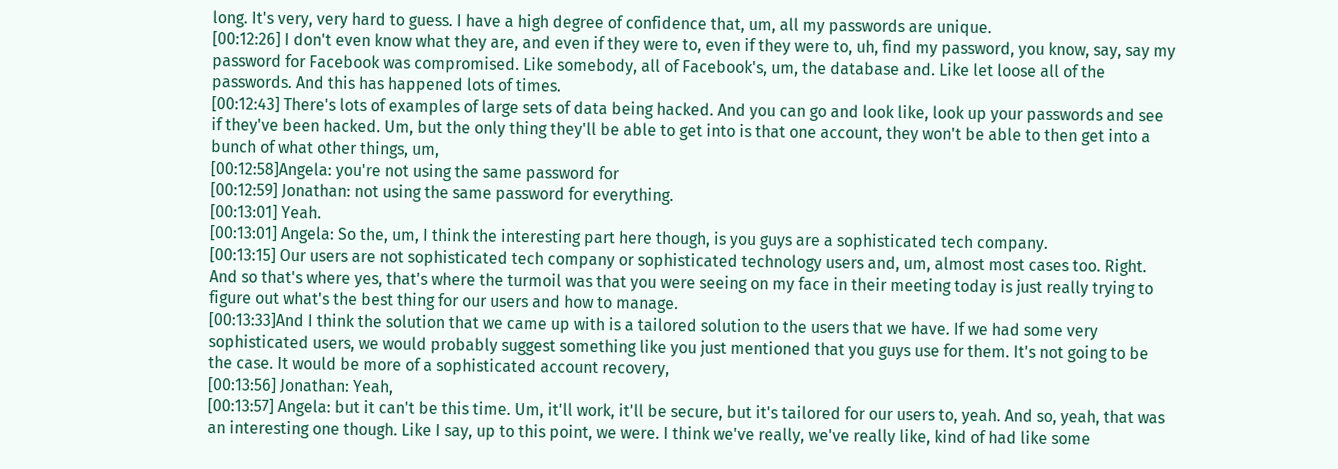long. It's very, very hard to guess. I have a high degree of confidence that, um, all my passwords are unique.
[00:12:26] I don't even know what they are, and even if they were to, even if they were to, uh, find my password, you know, say, say my password for Facebook was compromised. Like somebody, all of Facebook's, um, the database and. Like let loose all of the passwords. And this has happened lots of times.
[00:12:43] There's lots of examples of large sets of data being hacked. And you can go and look like, look up your passwords and see if they've been hacked. Um, but the only thing they'll be able to get into is that one account, they won't be able to then get into a bunch of what other things, um,
[00:12:58]Angela: you're not using the same password for
[00:12:59] Jonathan: not using the same password for everything.
[00:13:01] Yeah.
[00:13:01] Angela: So the, um, I think the interesting part here though, is you guys are a sophisticated tech company.
[00:13:15] Our users are not sophisticated tech company or sophisticated technology users and, um, almost most cases too. Right. And so that's where yes, that's where the turmoil was that you were seeing on my face in their meeting today is just really trying to figure out what's the best thing for our users and how to manage.
[00:13:33]And I think the solution that we came up with is a tailored solution to the users that we have. If we had some very sophisticated users, we would probably suggest something like you just mentioned that you guys use for them. It's not going to be the case. It would be more of a sophisticated account recovery,
[00:13:56] Jonathan: Yeah,
[00:13:57] Angela: but it can't be this time. Um, it'll work, it'll be secure, but it's tailored for our users to, yeah. And so, yeah, that was an interesting one though. Like I say, up to this point, we were. I think we've really, we've really like, kind of had like some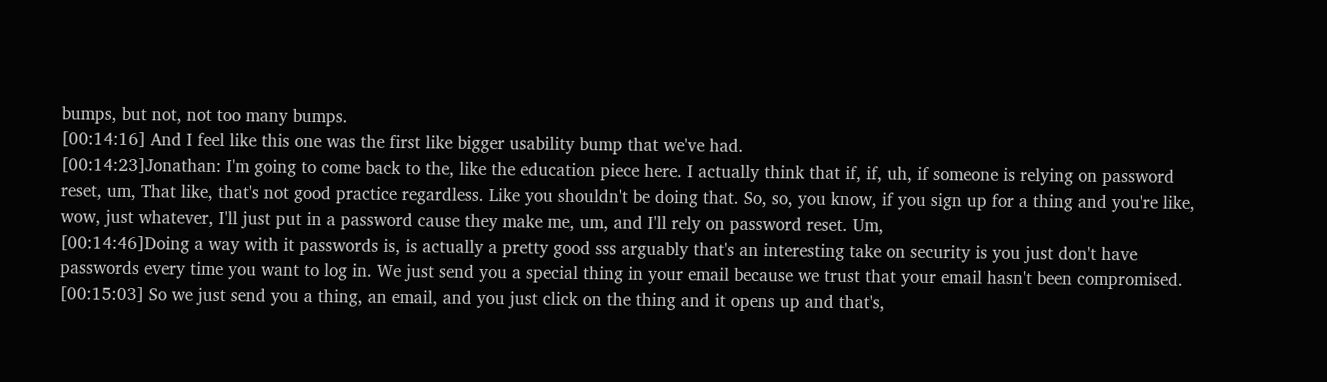bumps, but not, not too many bumps.
[00:14:16] And I feel like this one was the first like bigger usability bump that we've had.
[00:14:23]Jonathan: I'm going to come back to the, like the education piece here. I actually think that if, if, uh, if someone is relying on password reset, um, That like, that's not good practice regardless. Like you shouldn't be doing that. So, so, you know, if you sign up for a thing and you're like, wow, just whatever, I'll just put in a password cause they make me, um, and I'll rely on password reset. Um,
[00:14:46]Doing a way with it passwords is, is actually a pretty good sss arguably that's an interesting take on security is you just don't have passwords every time you want to log in. We just send you a special thing in your email because we trust that your email hasn't been compromised.
[00:15:03] So we just send you a thing, an email, and you just click on the thing and it opens up and that's,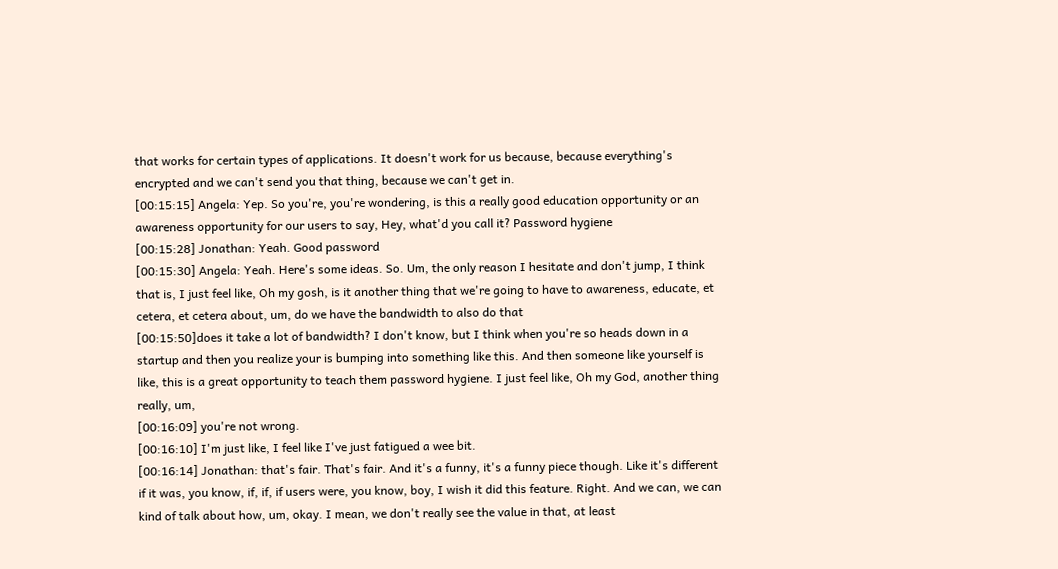that works for certain types of applications. It doesn't work for us because, because everything's encrypted and we can't send you that thing, because we can't get in.
[00:15:15] Angela: Yep. So you're, you're wondering, is this a really good education opportunity or an awareness opportunity for our users to say, Hey, what'd you call it? Password hygiene
[00:15:28] Jonathan: Yeah. Good password
[00:15:30] Angela: Yeah. Here's some ideas. So. Um, the only reason I hesitate and don't jump, I think that is, I just feel like, Oh my gosh, is it another thing that we're going to have to awareness, educate, et cetera, et cetera about, um, do we have the bandwidth to also do that
[00:15:50]does it take a lot of bandwidth? I don't know, but I think when you're so heads down in a startup and then you realize your is bumping into something like this. And then someone like yourself is like, this is a great opportunity to teach them password hygiene. I just feel like, Oh my God, another thing really, um,
[00:16:09] you're not wrong.
[00:16:10] I'm just like, I feel like I've just fatigued a wee bit.
[00:16:14] Jonathan: that's fair. That's fair. And it's a funny, it's a funny piece though. Like it's different if it was, you know, if, if, if users were, you know, boy, I wish it did this feature. Right. And we can, we can kind of talk about how, um, okay. I mean, we don't really see the value in that, at least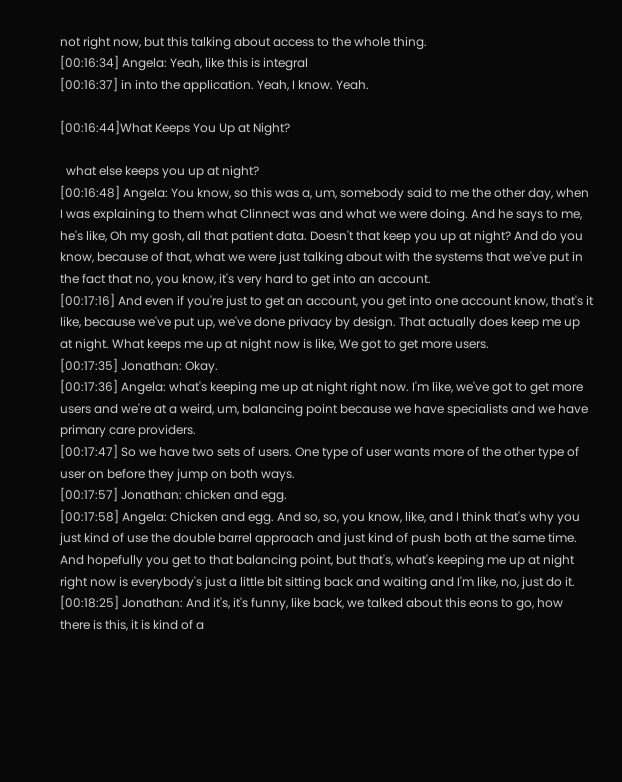not right now, but this talking about access to the whole thing.
[00:16:34] Angela: Yeah, like this is integral
[00:16:37] in into the application. Yeah, I know. Yeah.

[00:16:44]What Keeps You Up at Night?

  what else keeps you up at night?
[00:16:48] Angela: You know, so this was a, um, somebody said to me the other day, when I was explaining to them what Clinnect was and what we were doing. And he says to me, he's like, Oh my gosh, all that patient data. Doesn't that keep you up at night? And do you know, because of that, what we were just talking about with the systems that we've put in the fact that no, you know, it's very hard to get into an account.
[00:17:16] And even if you're just to get an account, you get into one account know, that's it like, because we've put up, we've done privacy by design. That actually does keep me up at night. What keeps me up at night now is like, We got to get more users.
[00:17:35] Jonathan: Okay.
[00:17:36] Angela: what's keeping me up at night right now. I'm like, we've got to get more users and we're at a weird, um, balancing point because we have specialists and we have primary care providers.
[00:17:47] So we have two sets of users. One type of user wants more of the other type of user on before they jump on both ways.
[00:17:57] Jonathan: chicken and egg.
[00:17:58] Angela: Chicken and egg. And so, so, you know, like, and I think that's why you just kind of use the double barrel approach and just kind of push both at the same time. And hopefully you get to that balancing point, but that's, what's keeping me up at night right now is everybody's just a little bit sitting back and waiting and I'm like, no, just do it.
[00:18:25] Jonathan: And it's, it's funny, like back, we talked about this eons to go, how there is this, it is kind of a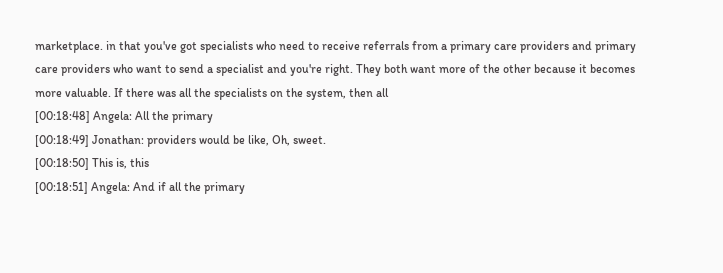marketplace. in that you've got specialists who need to receive referrals from a primary care providers and primary care providers who want to send a specialist and you're right. They both want more of the other because it becomes more valuable. If there was all the specialists on the system, then all
[00:18:48] Angela: All the primary
[00:18:49] Jonathan: providers would be like, Oh, sweet.
[00:18:50] This is, this
[00:18:51] Angela: And if all the primary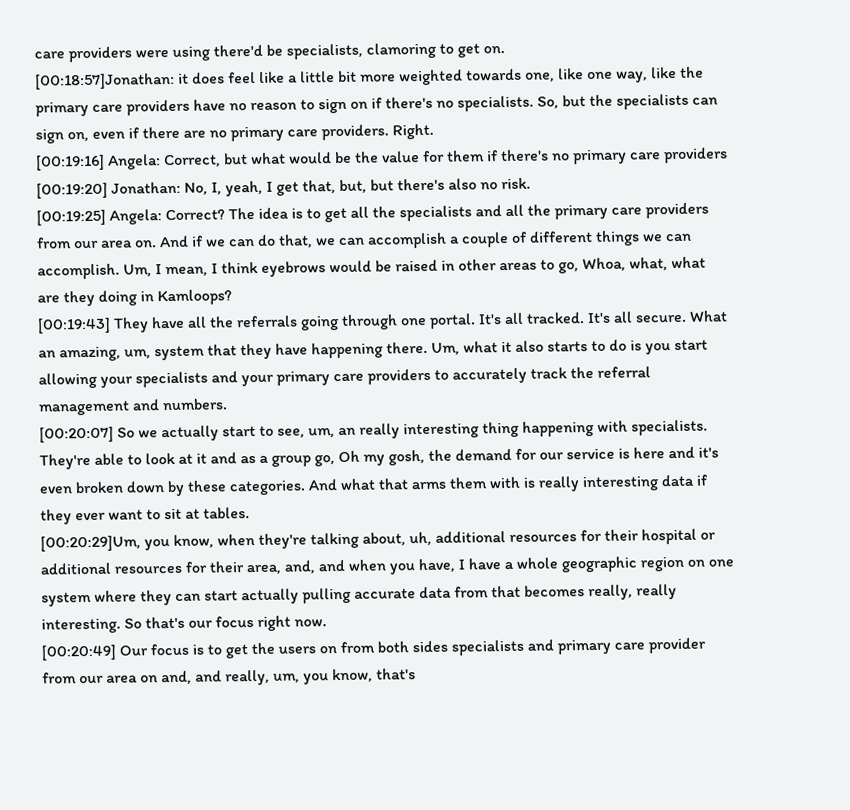care providers were using there'd be specialists, clamoring to get on.
[00:18:57]Jonathan: it does feel like a little bit more weighted towards one, like one way, like the primary care providers have no reason to sign on if there's no specialists. So, but the specialists can sign on, even if there are no primary care providers. Right.
[00:19:16] Angela: Correct, but what would be the value for them if there's no primary care providers
[00:19:20] Jonathan: No, I, yeah, I get that, but, but there's also no risk.
[00:19:25] Angela: Correct? The idea is to get all the specialists and all the primary care providers from our area on. And if we can do that, we can accomplish a couple of different things we can accomplish. Um, I mean, I think eyebrows would be raised in other areas to go, Whoa, what, what are they doing in Kamloops?
[00:19:43] They have all the referrals going through one portal. It's all tracked. It's all secure. What an amazing, um, system that they have happening there. Um, what it also starts to do is you start allowing your specialists and your primary care providers to accurately track the referral management and numbers.
[00:20:07] So we actually start to see, um, an really interesting thing happening with specialists. They're able to look at it and as a group go, Oh my gosh, the demand for our service is here and it's even broken down by these categories. And what that arms them with is really interesting data if they ever want to sit at tables.
[00:20:29]Um, you know, when they're talking about, uh, additional resources for their hospital or additional resources for their area, and, and when you have, I have a whole geographic region on one system where they can start actually pulling accurate data from that becomes really, really interesting. So that's our focus right now.
[00:20:49] Our focus is to get the users on from both sides specialists and primary care provider from our area on and, and really, um, you know, that's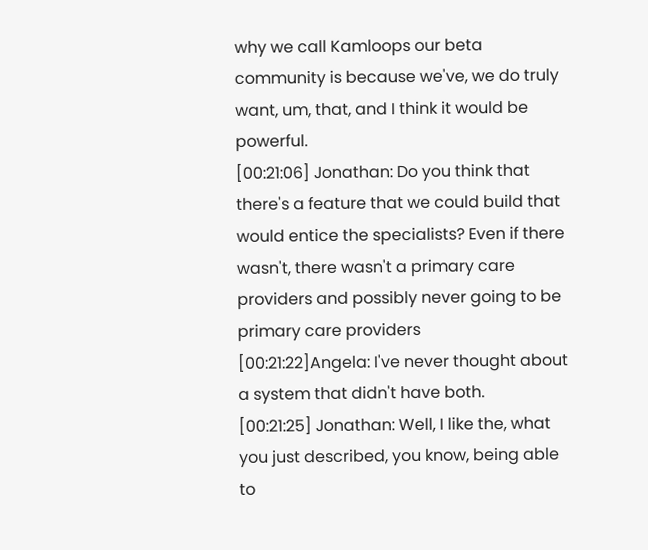why we call Kamloops our beta community is because we've, we do truly want, um, that, and I think it would be powerful.
[00:21:06] Jonathan: Do you think that there's a feature that we could build that would entice the specialists? Even if there wasn't, there wasn't a primary care providers and possibly never going to be primary care providers
[00:21:22]Angela: I've never thought about a system that didn't have both.
[00:21:25] Jonathan: Well, I like the, what you just described, you know, being able to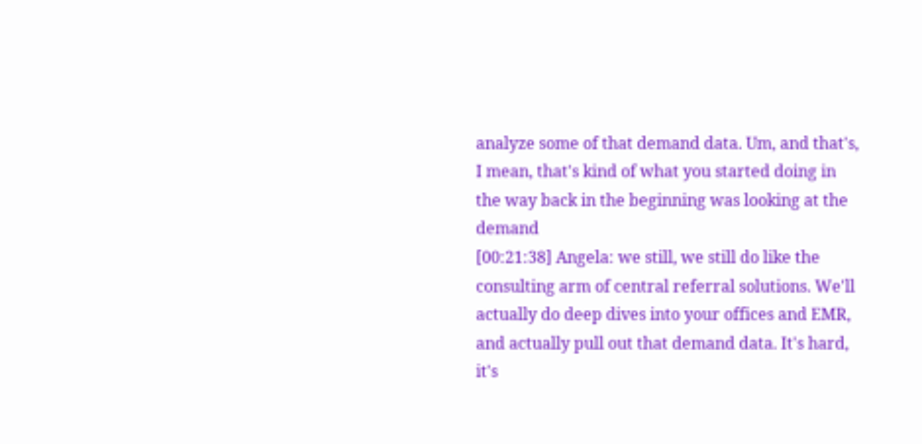analyze some of that demand data. Um, and that's, I mean, that's kind of what you started doing in the way back in the beginning was looking at the demand
[00:21:38] Angela: we still, we still do like the consulting arm of central referral solutions. We'll actually do deep dives into your offices and EMR, and actually pull out that demand data. It's hard, it's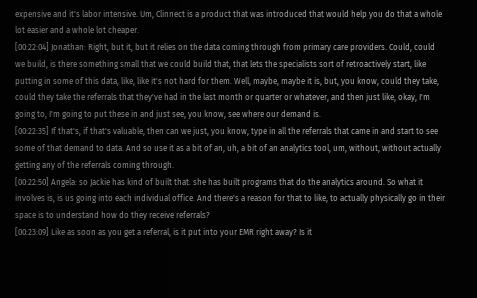expensive and it's labor intensive. Um, Clinnect is a product that was introduced that would help you do that a whole lot easier and a whole lot cheaper.
[00:22:04] Jonathan: Right, but it, but it relies on the data coming through from primary care providers. Could, could we build, is there something small that we could build that, that lets the specialists sort of retroactively start, like putting in some of this data, like, like it's not hard for them. Well, maybe, maybe it is, but, you know, could they take, could they take the referrals that they've had in the last month or quarter or whatever, and then just like, okay, I'm going to, I'm going to put these in and just see, you know, see where our demand is.
[00:22:35] If that's, if that's valuable, then can we just, you know, type in all the referrals that came in and start to see some of that demand to data. And so use it as a bit of an, uh, a bit of an analytics tool, um, without, without actually getting any of the referrals coming through.
[00:22:50] Angela: so Jackie has kind of built that. she has built programs that do the analytics around. So what it involves is, is us going into each individual office. And there's a reason for that to like, to actually physically go in their space is to understand how do they receive referrals?
[00:23:09] Like as soon as you get a referral, is it put into your EMR right away? Is it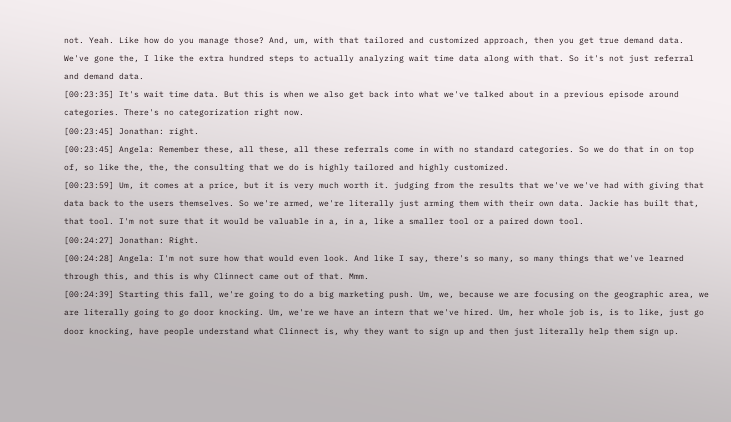not. Yeah. Like how do you manage those? And, um, with that tailored and customized approach, then you get true demand data. We've gone the, I like the extra hundred steps to actually analyzing wait time data along with that. So it's not just referral and demand data.
[00:23:35] It's wait time data. But this is when we also get back into what we've talked about in a previous episode around categories. There's no categorization right now.
[00:23:45] Jonathan: right.
[00:23:45] Angela: Remember these, all these, all these referrals come in with no standard categories. So we do that in on top of, so like the, the, the consulting that we do is highly tailored and highly customized.
[00:23:59] Um, it comes at a price, but it is very much worth it. judging from the results that we've we've had with giving that data back to the users themselves. So we're armed, we're literally just arming them with their own data. Jackie has built that, that tool. I'm not sure that it would be valuable in a, in a, like a smaller tool or a paired down tool.
[00:24:27] Jonathan: Right.
[00:24:28] Angela: I'm not sure how that would even look. And like I say, there's so many, so many things that we've learned through this, and this is why Clinnect came out of that. Mmm.
[00:24:39] Starting this fall, we're going to do a big marketing push. Um, we, because we are focusing on the geographic area, we are literally going to go door knocking. Um, we're we have an intern that we've hired. Um, her whole job is, is to like, just go door knocking, have people understand what Clinnect is, why they want to sign up and then just literally help them sign up.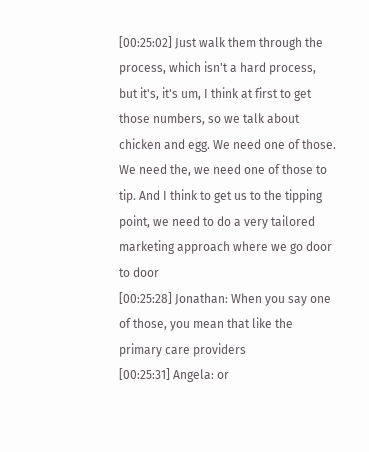[00:25:02] Just walk them through the process, which isn't a hard process, but it's, it's um, I think at first to get those numbers, so we talk about chicken and egg. We need one of those. We need the, we need one of those to tip. And I think to get us to the tipping point, we need to do a very tailored marketing approach where we go door to door
[00:25:28] Jonathan: When you say one of those, you mean that like the primary care providers
[00:25:31] Angela: or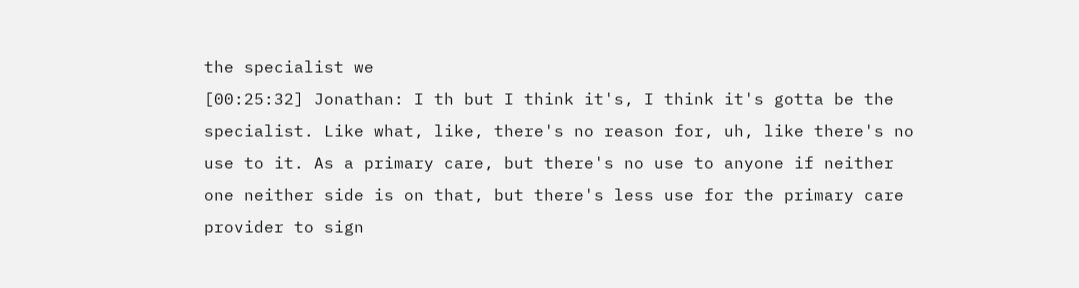the specialist we
[00:25:32] Jonathan: I th but I think it's, I think it's gotta be the specialist. Like what, like, there's no reason for, uh, like there's no use to it. As a primary care, but there's no use to anyone if neither one neither side is on that, but there's less use for the primary care provider to sign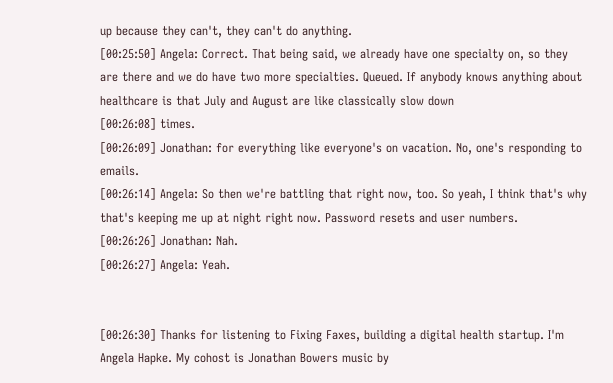up because they can't, they can't do anything.
[00:25:50] Angela: Correct. That being said, we already have one specialty on, so they are there and we do have two more specialties. Queued. If anybody knows anything about healthcare is that July and August are like classically slow down
[00:26:08] times.
[00:26:09] Jonathan: for everything like everyone's on vacation. No, one's responding to emails.
[00:26:14] Angela: So then we're battling that right now, too. So yeah, I think that's why that's keeping me up at night right now. Password resets and user numbers.
[00:26:26] Jonathan: Nah.
[00:26:27] Angela: Yeah.


[00:26:30] Thanks for listening to Fixing Faxes, building a digital health startup. I'm Angela Hapke. My cohost is Jonathan Bowers music by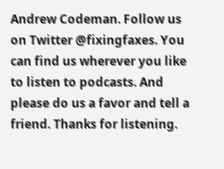Andrew Codeman. Follow us on Twitter @fixingfaxes. You can find us wherever you like to listen to podcasts. And please do us a favor and tell a friend. Thanks for listening.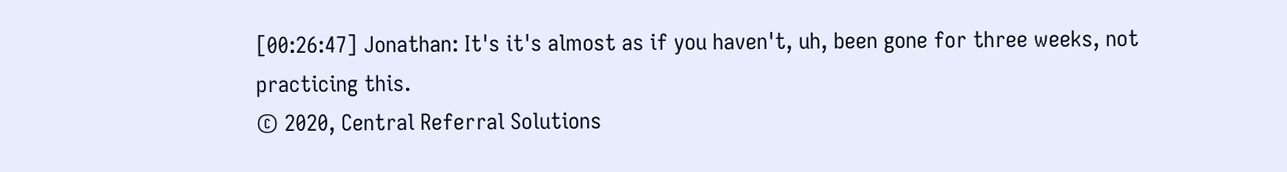[00:26:47] Jonathan: It's it's almost as if you haven't, uh, been gone for three weeks, not practicing this.
© 2020, Central Referral Solutions